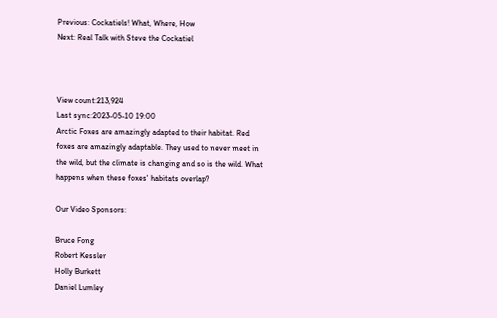Previous: Cockatiels! What, Where, How
Next: Real Talk with Steve the Cockatiel



View count:213,924
Last sync:2023-05-10 19:00
Arctic Foxes are amazingly adapted to their habitat. Red foxes are amazingly adaptable. They used to never meet in the wild, but the climate is changing and so is the wild. What happens when these foxes' habitats overlap?

Our Video Sponsors:

Bruce Fong
Robert Kessler
Holly Burkett
Daniel Lumley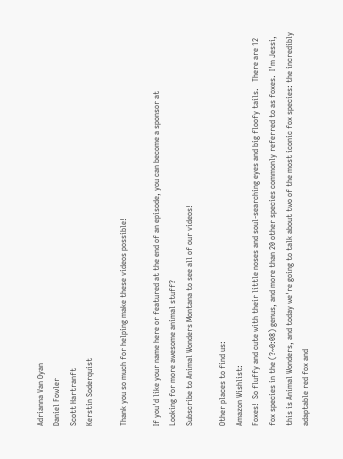Adrianna Van Oyan
Daniel Fowler
Scott Hartranft
Kerstin Soderquist

Thank you so much for helping make these videos possible!

If you'd like your name here or featured at the end of an episode, you can become a sponsor at
Looking for more awesome animal stuff?
Subscribe to Animal Wonders Montana to see all of our videos!

Other places to find us:
Amazon Wishlist:
Foxes!  So fluffy and cute with their little noses and soul-searching eyes and big floofy tails.   There are 12 fox species in the (?~0:08) genus, and more than 20 other species commonly referred to as foxes.  I'm Jessi, this is Animal Wonders, and today we're going to talk about two of the most iconic fox species: the incredibly adaptable red fox and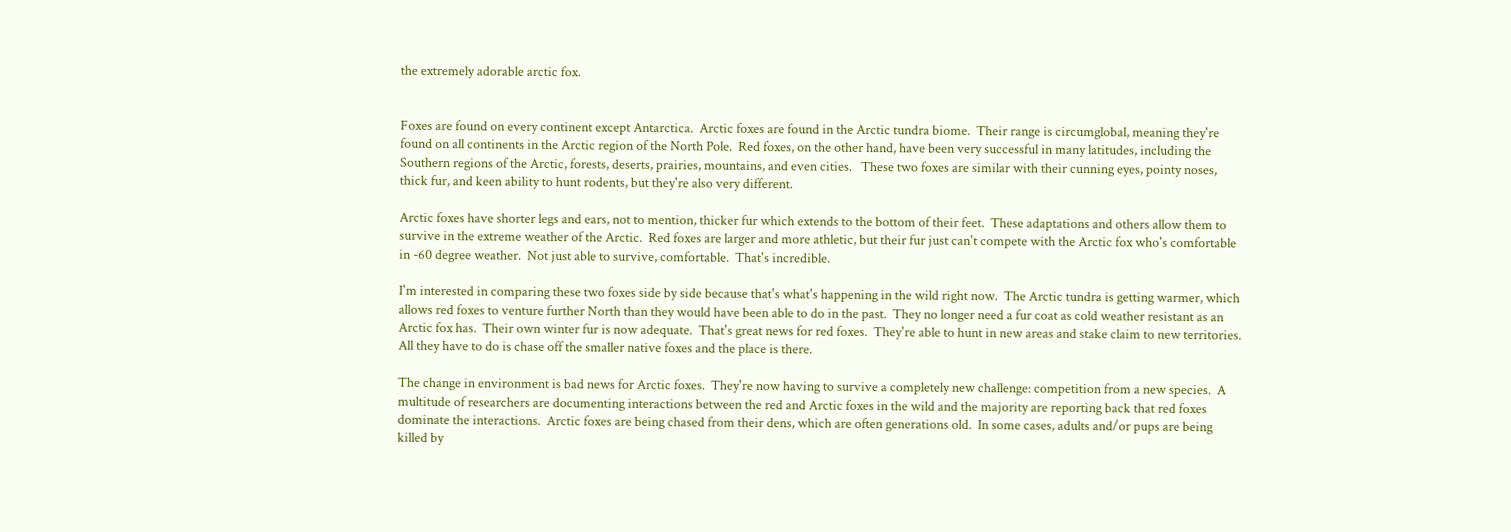the extremely adorable arctic fox.


Foxes are found on every continent except Antarctica.  Arctic foxes are found in the Arctic tundra biome.  Their range is circumglobal, meaning they're found on all continents in the Arctic region of the North Pole.  Red foxes, on the other hand, have been very successful in many latitudes, including the Southern regions of the Arctic, forests, deserts, prairies, mountains, and even cities.   These two foxes are similar with their cunning eyes, pointy noses, thick fur, and keen ability to hunt rodents, but they're also very different.

Arctic foxes have shorter legs and ears, not to mention, thicker fur which extends to the bottom of their feet.  These adaptations and others allow them to survive in the extreme weather of the Arctic.  Red foxes are larger and more athletic, but their fur just can't compete with the Arctic fox who's comfortable in -60 degree weather.  Not just able to survive, comfortable.  That's incredible.

I'm interested in comparing these two foxes side by side because that's what's happening in the wild right now.  The Arctic tundra is getting warmer, which allows red foxes to venture further North than they would have been able to do in the past.  They no longer need a fur coat as cold weather resistant as an Arctic fox has.  Their own winter fur is now adequate.  That's great news for red foxes.  They're able to hunt in new areas and stake claim to new territories.  All they have to do is chase off the smaller native foxes and the place is there.

The change in environment is bad news for Arctic foxes.  They're now having to survive a completely new challenge: competition from a new species.  A multitude of researchers are documenting interactions between the red and Arctic foxes in the wild and the majority are reporting back that red foxes dominate the interactions.  Arctic foxes are being chased from their dens, which are often generations old.  In some cases, adults and/or pups are being killed by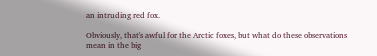an intruding red fox.

Obviously, that's awful for the Arctic foxes, but what do these observations mean in the big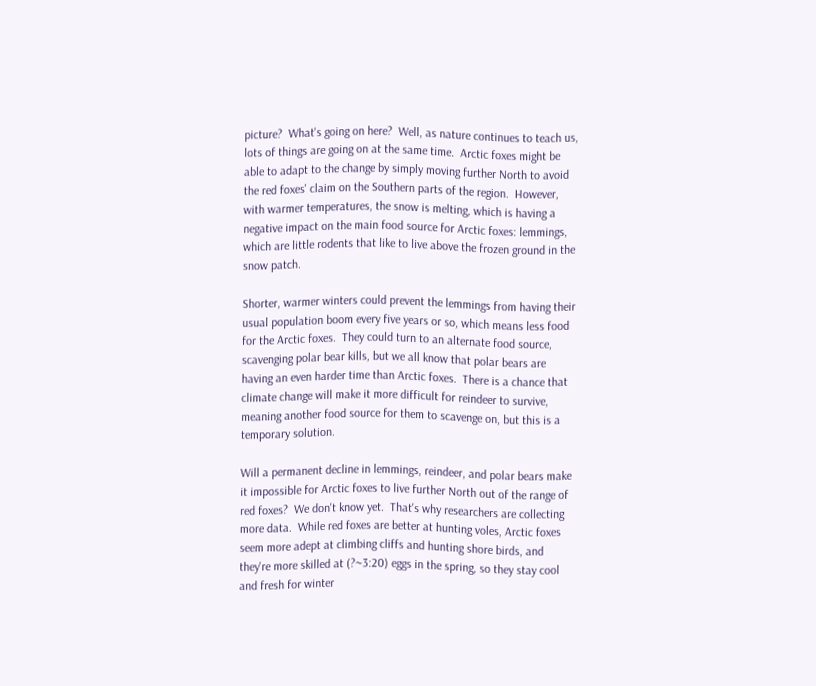picture?  What's going on here?  Well, as nature continues to teach us, lots of things are going on at the same time.  Arctic foxes might be able to adapt to the change by simply moving further North to avoid the red foxes' claim on the Southern parts of the region.  However, with warmer temperatures, the snow is melting, which is having a negative impact on the main food source for Arctic foxes: lemmings, which are little rodents that like to live above the frozen ground in the snow patch.

Shorter, warmer winters could prevent the lemmings from having their usual population boom every five years or so, which means less food for the Arctic foxes.  They could turn to an alternate food source, scavenging polar bear kills, but we all know that polar bears are having an even harder time than Arctic foxes.  There is a chance that climate change will make it more difficult for reindeer to survive, meaning another food source for them to scavenge on, but this is a temporary solution.

Will a permanent decline in lemmings, reindeer, and polar bears make it impossible for Arctic foxes to live further North out of the range of red foxes?  We don't know yet.  That's why researchers are collecting more data.  While red foxes are better at hunting voles, Arctic foxes seem more adept at climbing cliffs and hunting shore birds, and they're more skilled at (?~3:20) eggs in the spring, so they stay cool and fresh for winter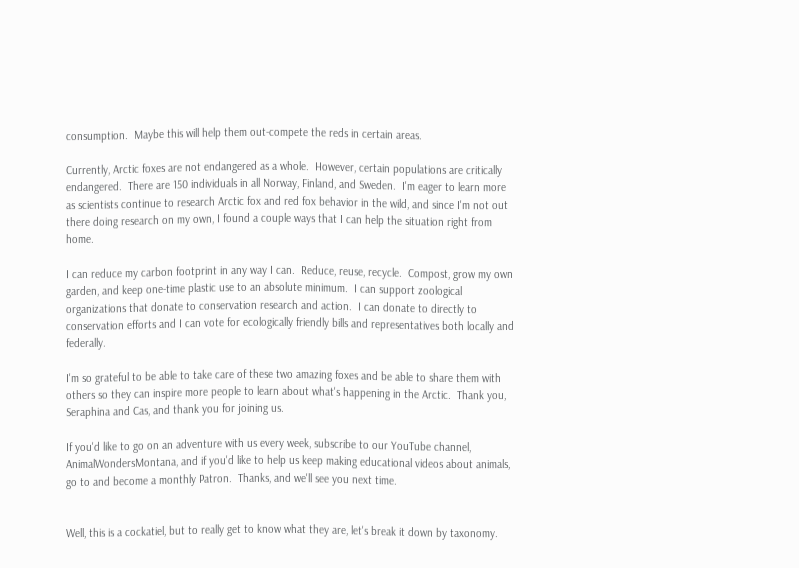consumption.  Maybe this will help them out-compete the reds in certain areas.

Currently, Arctic foxes are not endangered as a whole.  However, certain populations are critically endangered.  There are 150 individuals in all Norway, Finland, and Sweden.  I'm eager to learn more as scientists continue to research Arctic fox and red fox behavior in the wild, and since I'm not out there doing research on my own, I found a couple ways that I can help the situation right from home.

I can reduce my carbon footprint in any way I can.  Reduce, reuse, recycle.  Compost, grow my own garden, and keep one-time plastic use to an absolute minimum.  I can support zoological organizations that donate to conservation research and action.  I can donate to directly to conservation efforts and I can vote for ecologically friendly bills and representatives both locally and federally.

I'm so grateful to be able to take care of these two amazing foxes and be able to share them with others so they can inspire more people to learn about what's happening in the Arctic.  Thank you, Seraphina and Cas, and thank you for joining us.

If you'd like to go on an adventure with us every week, subscribe to our YouTube channel, AnimalWondersMontana, and if you'd like to help us keep making educational videos about animals, go to and become a monthly Patron.  Thanks, and we'll see you next time.


Well, this is a cockatiel, but to really get to know what they are, let's break it down by taxonomy.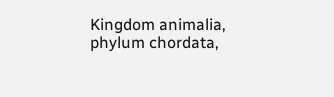Kingdom animalia, phylum chordata,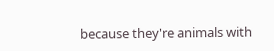because they're animals with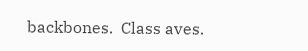backbones.  Class aves.